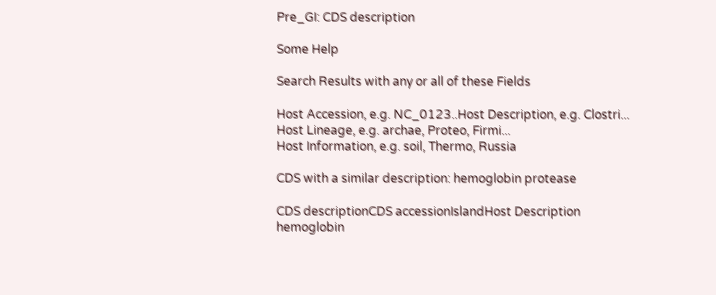Pre_GI: CDS description

Some Help

Search Results with any or all of these Fields

Host Accession, e.g. NC_0123..Host Description, e.g. Clostri...
Host Lineage, e.g. archae, Proteo, Firmi...
Host Information, e.g. soil, Thermo, Russia

CDS with a similar description: hemoglobin protease

CDS descriptionCDS accessionIslandHost Description
hemoglobin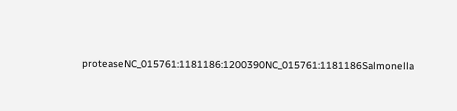proteaseNC_015761:1181186:1200390NC_015761:1181186Salmonella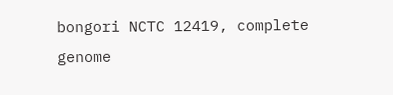bongori NCTC 12419, complete genome